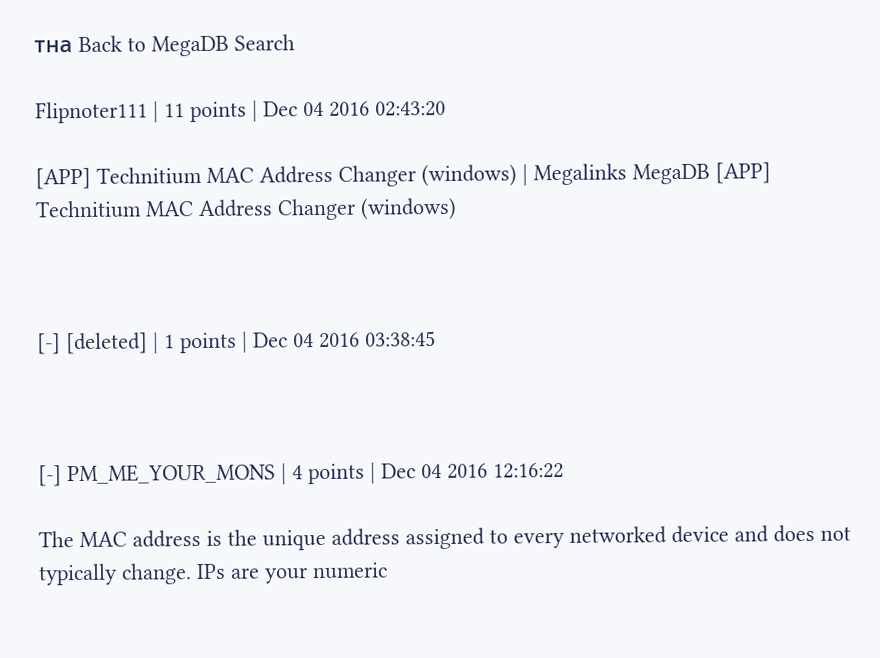тна Back to MegaDB Search

Flipnoter111 | 11 points | Dec 04 2016 02:43:20

[APP] Technitium MAC Address Changer (windows) | Megalinks MegaDB [APP] Technitium MAC Address Changer (windows)



[-] [deleted] | 1 points | Dec 04 2016 03:38:45



[-] PM_ME_YOUR_MONS | 4 points | Dec 04 2016 12:16:22

The MAC address is the unique address assigned to every networked device and does not typically change. IPs are your numeric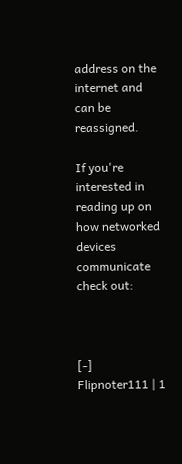address on the internet and can be reassigned.

If you're interested in reading up on how networked devices communicate check out:



[-] Flipnoter111 | 1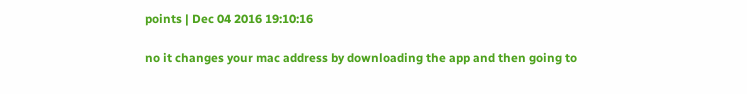points | Dec 04 2016 19:10:16

no it changes your mac address by downloading the app and then going to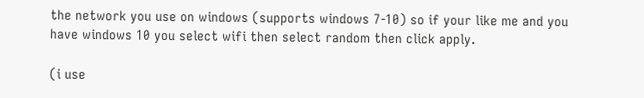the network you use on windows (supports windows 7-10) so if your like me and you have windows 10 you select wifi then select random then click apply.

(i use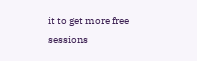it to get more free sessions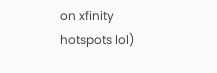on xfinity hotspots lol)